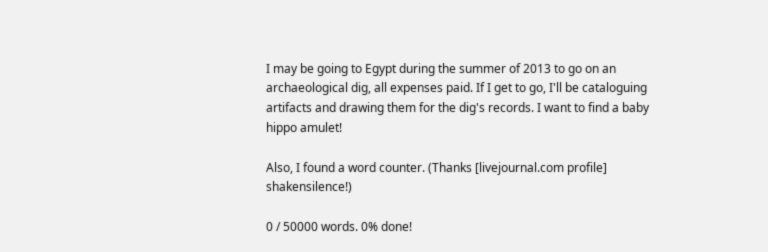I may be going to Egypt during the summer of 2013 to go on an archaeological dig, all expenses paid. If I get to go, I'll be cataloguing artifacts and drawing them for the dig's records. I want to find a baby hippo amulet!

Also, I found a word counter. (Thanks [livejournal.com profile] shakensilence!)

0 / 50000 words. 0% done!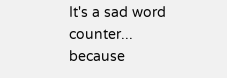It's a sad word counter... because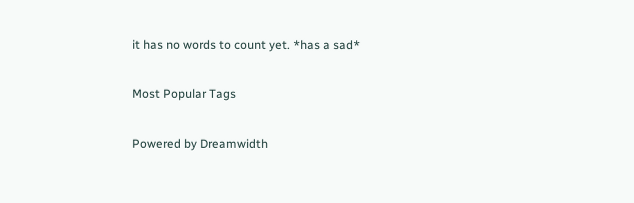it has no words to count yet. *has a sad*

Most Popular Tags

Powered by Dreamwidth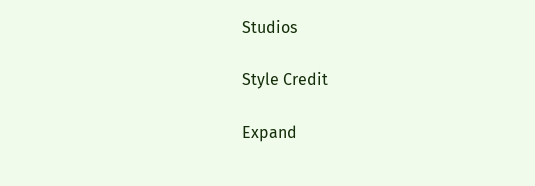Studios

Style Credit

Expand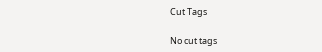Cut Tags

No cut tags